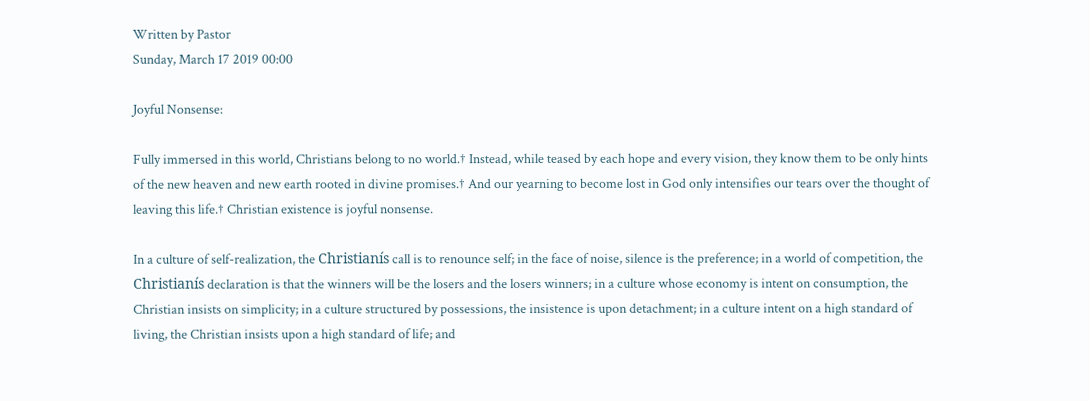Written by Pastor
Sunday, March 17 2019 00:00

Joyful Nonsense:

Fully immersed in this world, Christians belong to no world.† Instead, while teased by each hope and every vision, they know them to be only hints of the new heaven and new earth rooted in divine promises.† And our yearning to become lost in God only intensifies our tears over the thought of leaving this life.† Christian existence is joyful nonsense.

In a culture of self-realization, the Christianís call is to renounce self; in the face of noise, silence is the preference; in a world of competition, the Christianís declaration is that the winners will be the losers and the losers winners; in a culture whose economy is intent on consumption, the Christian insists on simplicity; in a culture structured by possessions, the insistence is upon detachment; in a culture intent on a high standard of living, the Christian insists upon a high standard of life; and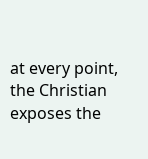at every point, the Christian exposes the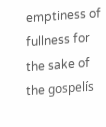emptiness of fullness for the sake of the gospelís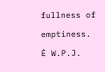fullness of emptiness.
Ė W.P.J.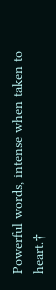Powerful words, intense when taken to heart.†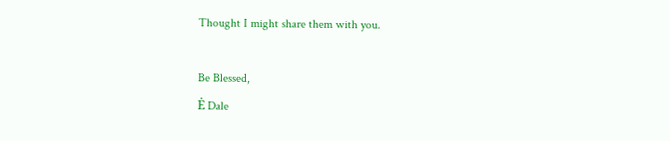Thought I might share them with you.

Be Blessed,
Ė Dale